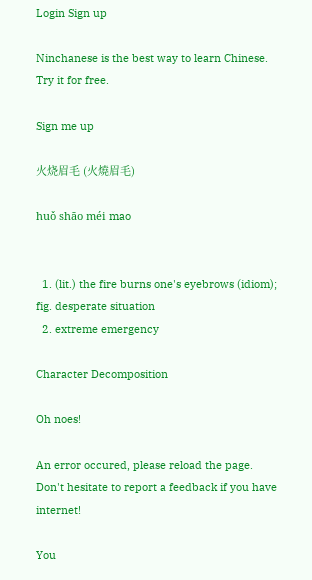Login Sign up

Ninchanese is the best way to learn Chinese.
Try it for free.

Sign me up

火烧眉毛 (火燒眉毛)

huǒ shāo méi mao


  1. (lit.) the fire burns one's eyebrows (idiom); fig. desperate situation
  2. extreme emergency

Character Decomposition

Oh noes!

An error occured, please reload the page.
Don't hesitate to report a feedback if you have internet!

You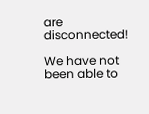are disconnected!

We have not been able to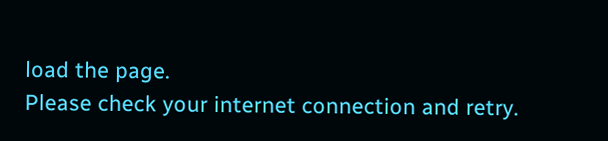load the page.
Please check your internet connection and retry.